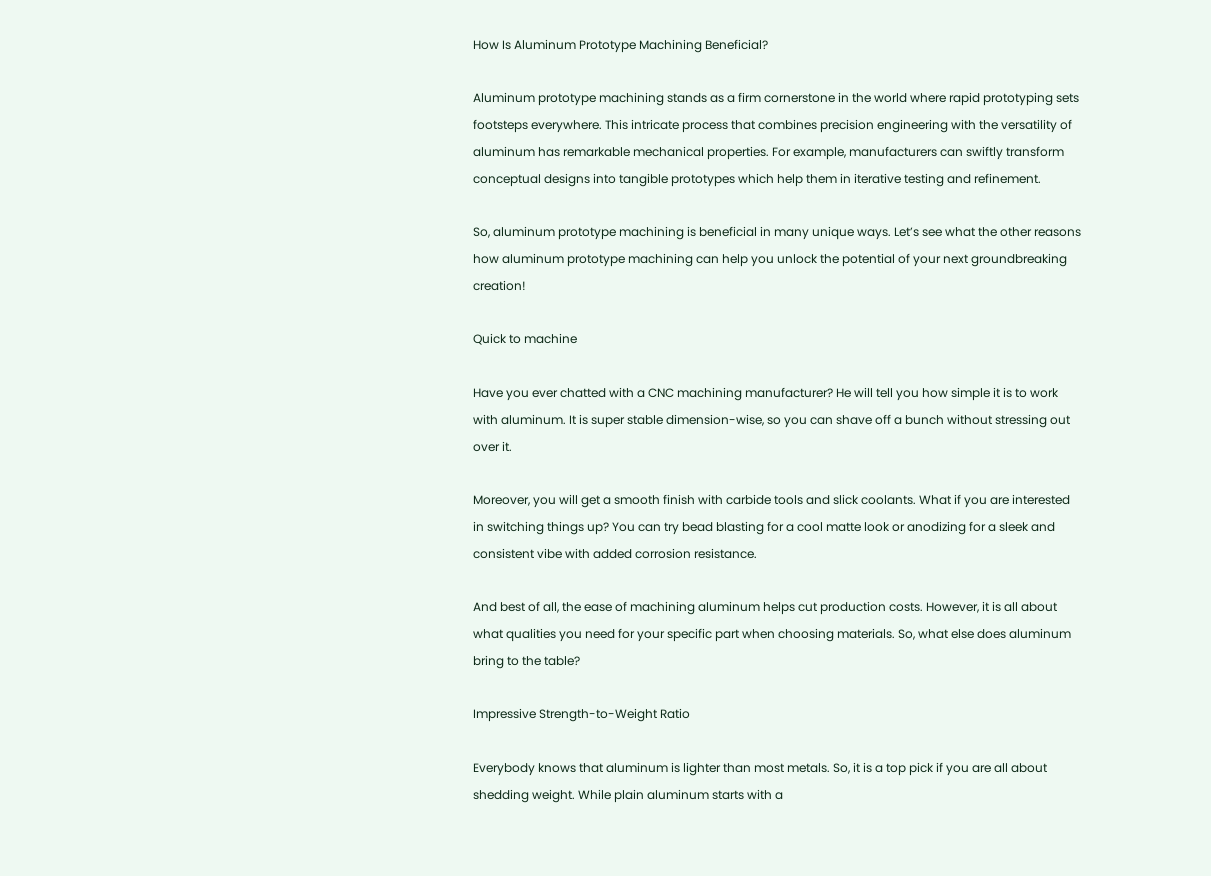How Is Aluminum Prototype Machining Beneficial?

Aluminum prototype machining stands as a firm cornerstone in the world where rapid prototyping sets footsteps everywhere. This intricate process that combines precision engineering with the versatility of aluminum has remarkable mechanical properties. For example, manufacturers can swiftly transform conceptual designs into tangible prototypes which help them in iterative testing and refinement.

So, aluminum prototype machining is beneficial in many unique ways. Let’s see what the other reasons how aluminum prototype machining can help you unlock the potential of your next groundbreaking creation!

Quick to machine

Have you ever chatted with a CNC machining manufacturer? He will tell you how simple it is to work with aluminum. It is super stable dimension-wise, so you can shave off a bunch without stressing out over it.

Moreover, you will get a smooth finish with carbide tools and slick coolants. What if you are interested in switching things up? You can try bead blasting for a cool matte look or anodizing for a sleek and consistent vibe with added corrosion resistance.

And best of all, the ease of machining aluminum helps cut production costs. However, it is all about what qualities you need for your specific part when choosing materials. So, what else does aluminum bring to the table?

Impressive Strength-to-Weight Ratio

Everybody knows that aluminum is lighter than most metals. So, it is a top pick if you are all about shedding weight. While plain aluminum starts with a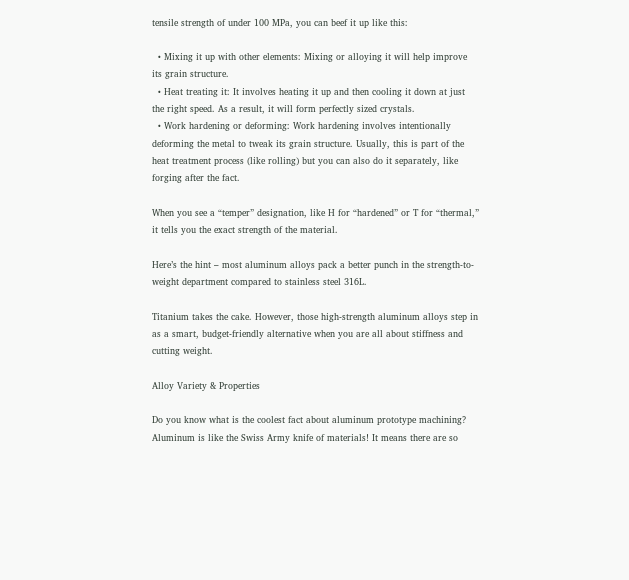tensile strength of under 100 MPa, you can beef it up like this:

  • Mixing it up with other elements: Mixing or alloying it will help improve its grain structure.
  • Heat treating it: It involves heating it up and then cooling it down at just the right speed. As a result, it will form perfectly sized crystals.
  • Work hardening or deforming: Work hardening involves intentionally deforming the metal to tweak its grain structure. Usually, this is part of the heat treatment process (like rolling) but you can also do it separately, like forging after the fact.

When you see a “temper” designation, like H for “hardened” or T for “thermal,” it tells you the exact strength of the material.

Here’s the hint – most aluminum alloys pack a better punch in the strength-to-weight department compared to stainless steel 316L.

Titanium takes the cake. However, those high-strength aluminum alloys step in as a smart, budget-friendly alternative when you are all about stiffness and cutting weight.

Alloy Variety & Properties

Do you know what is the coolest fact about aluminum prototype machining? Aluminum is like the Swiss Army knife of materials! It means there are so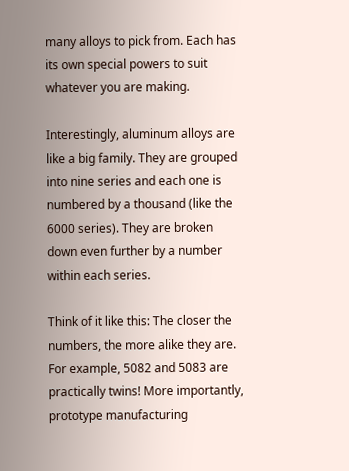many alloys to pick from. Each has its own special powers to suit whatever you are making.

Interestingly, aluminum alloys are like a big family. They are grouped into nine series and each one is numbered by a thousand (like the 6000 series). They are broken down even further by a number within each series.

Think of it like this: The closer the numbers, the more alike they are. For example, 5082 and 5083 are practically twins! More importantly, prototype manufacturing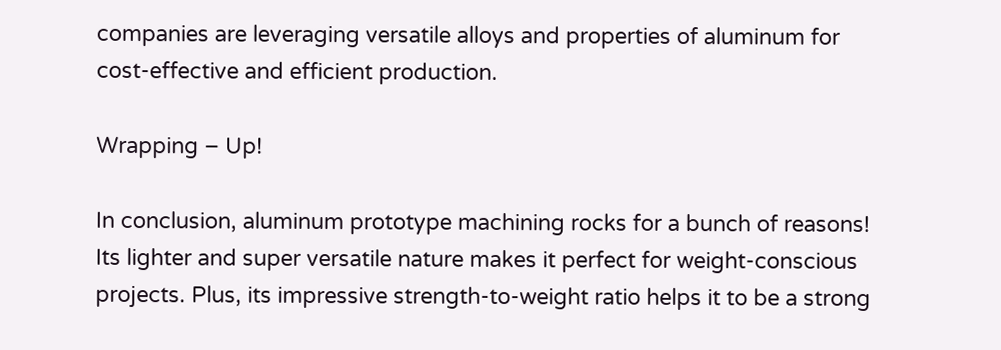companies are leveraging versatile alloys and properties of aluminum for cost-effective and efficient production.

Wrapping – Up!

In conclusion, aluminum prototype machining rocks for a bunch of reasons! Its lighter and super versatile nature makes it perfect for weight-conscious projects. Plus, its impressive strength-to-weight ratio helps it to be a strong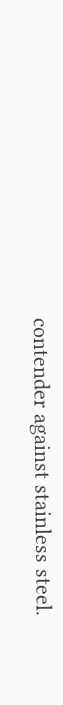contender against stainless steel.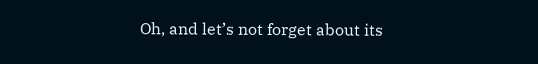Oh, and let’s not forget about its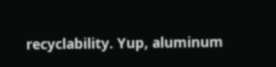recyclability. Yup, aluminum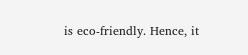is eco-friendly. Hence, it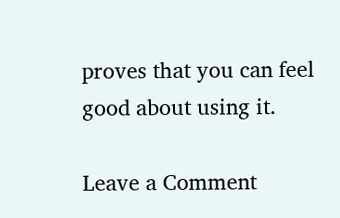proves that you can feel good about using it.

Leave a Comment